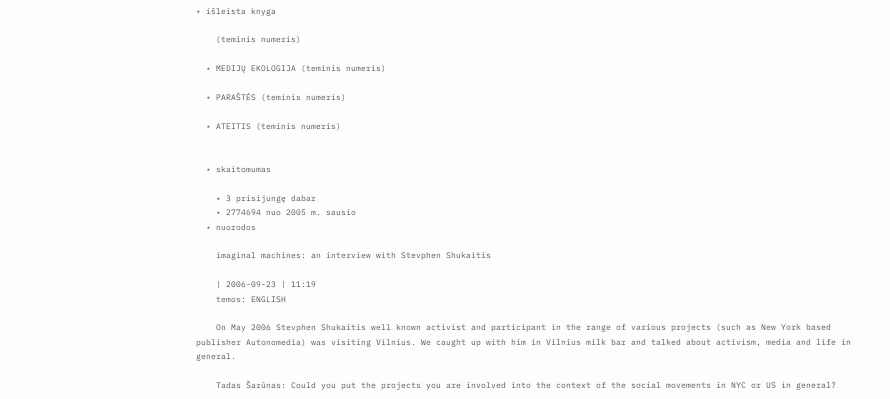• išleista knyga

    (teminis numeris)

  • MEDIJŲ EKOLOGIJA (teminis numeris)

  • PARAŠTĖS (teminis numeris)

  • ATEITIS (teminis numeris)


  • skaitomumas

    • 3 prisijungę dabar
    • 2774694 nuo 2005 m. sausio
  • nuorodos

    imaginal machines: an interview with Stevphen Shukaitis

    | 2006-09-23 | 11:19
    temos: ENGLISH

    On May 2006 Stevphen Shukaitis well known activist and participant in the range of various projects (such as New York based publisher Autonomedia) was visiting Vilnius. We caught up with him in Vilnius milk bar and talked about activism, media and life in general.

    Tadas Šarūnas: Could you put the projects you are involved into the context of the social movements in NYC or US in general?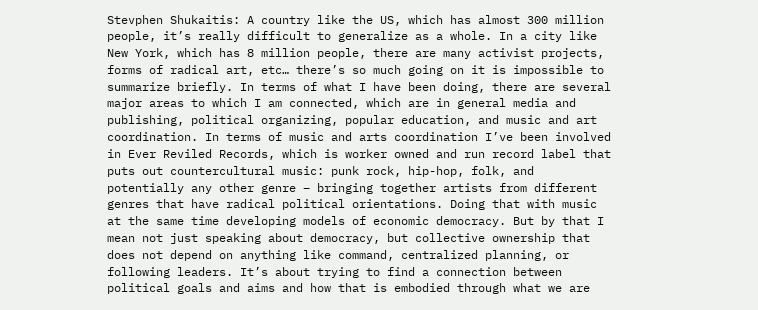Stevphen Shukaitis: A country like the US, which has almost 300 million people, it’s really difficult to generalize as a whole. In a city like New York, which has 8 million people, there are many activist projects, forms of radical art, etc… there’s so much going on it is impossible to summarize briefly. In terms of what I have been doing, there are several major areas to which I am connected, which are in general media and publishing, political organizing, popular education, and music and art coordination. In terms of music and arts coordination I’ve been involved in Ever Reviled Records, which is worker owned and run record label that puts out countercultural music: punk rock, hip-hop, folk, and potentially any other genre – bringing together artists from different genres that have radical political orientations. Doing that with music at the same time developing models of economic democracy. But by that I mean not just speaking about democracy, but collective ownership that does not depend on anything like command, centralized planning, or following leaders. It’s about trying to find a connection between political goals and aims and how that is embodied through what we are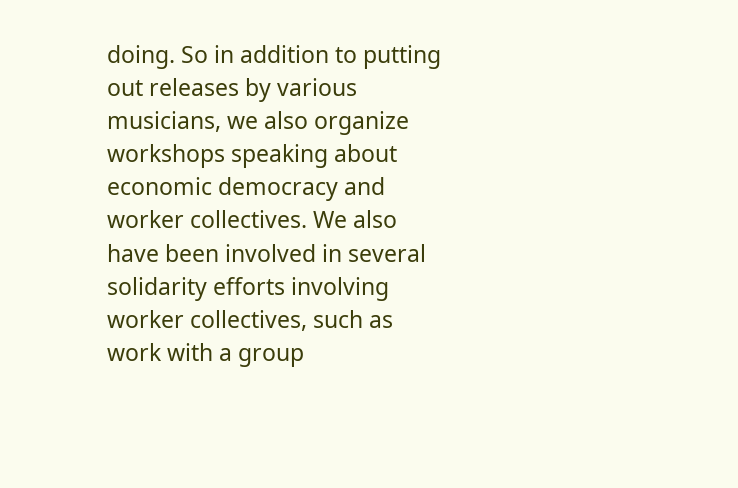doing. So in addition to putting out releases by various musicians, we also organize workshops speaking about economic democracy and worker collectives. We also have been involved in several solidarity efforts involving worker collectives, such as work with a group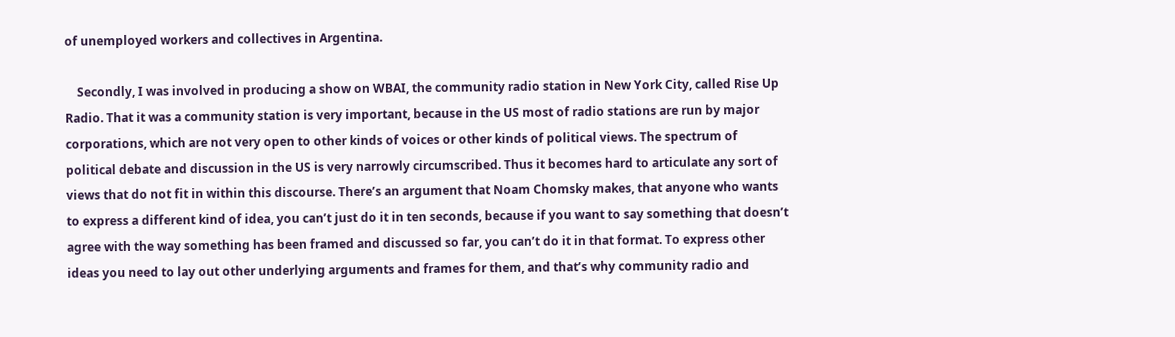of unemployed workers and collectives in Argentina.

    Secondly, I was involved in producing a show on WBAI, the community radio station in New York City, called Rise Up Radio. That it was a community station is very important, because in the US most of radio stations are run by major corporations, which are not very open to other kinds of voices or other kinds of political views. The spectrum of political debate and discussion in the US is very narrowly circumscribed. Thus it becomes hard to articulate any sort of views that do not fit in within this discourse. There’s an argument that Noam Chomsky makes, that anyone who wants to express a different kind of idea, you can’t just do it in ten seconds, because if you want to say something that doesn’t agree with the way something has been framed and discussed so far, you can’t do it in that format. To express other ideas you need to lay out other underlying arguments and frames for them, and that’s why community radio and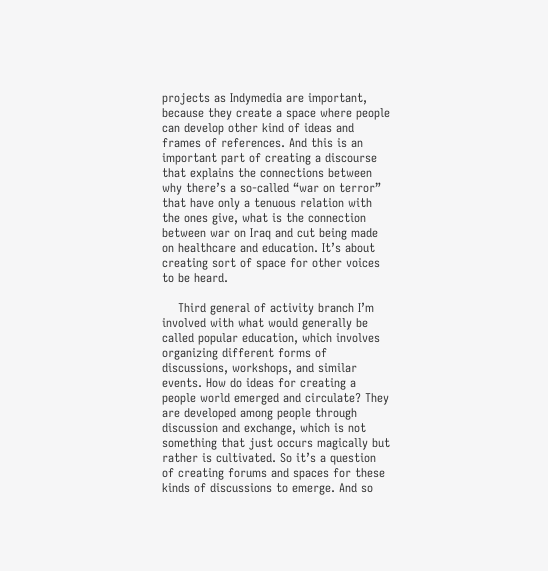projects as Indymedia are important, because they create a space where people can develop other kind of ideas and frames of references. And this is an important part of creating a discourse that explains the connections between why there’s a so-called “war on terror” that have only a tenuous relation with the ones give, what is the connection between war on Iraq and cut being made on healthcare and education. It’s about creating sort of space for other voices to be heard.

    Third general of activity branch I’m involved with what would generally be called popular education, which involves organizing different forms of discussions, workshops, and similar events. How do ideas for creating a people world emerged and circulate? They are developed among people through discussion and exchange, which is not something that just occurs magically but rather is cultivated. So it’s a question of creating forums and spaces for these kinds of discussions to emerge. And so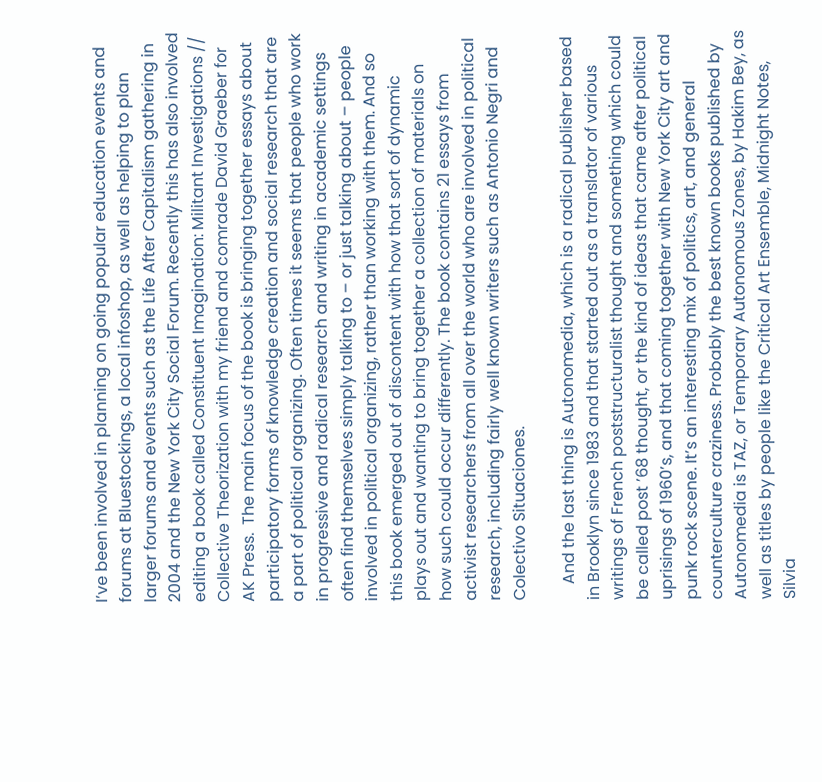I’ve been involved in planning on going popular education events and forums at Bluestockings, a local infoshop, as well as helping to plan larger forums and events such as the Life After Capitalism gathering in 2004 and the New York City Social Forum. Recently this has also involved editing a book called Constituent Imagination: Militant Investigations // Collective Theorization with my friend and comrade David Graeber for AK Press.  The main focus of the book is bringing together essays about participatory forms of knowledge creation and social research that are a part of political organizing. Often times it seems that people who work in progressive and radical research and writing in academic settings often find themselves simply talking to – or just talking about – people involved in political organizing, rather than working with them. And so this book emerged out of discontent with how that sort of dynamic plays out and wanting to bring together a collection of materials on how such could occur differently. The book contains 21 essays from activist researchers from all over the world who are involved in political research, including fairly well known writers such as Antonio Negri and Colectivo Situaciones.

    And the last thing is Autonomedia, which is a radical publisher based in Brooklyn since 1983 and that started out as a translator of various writings of French poststructuralist thought and something which could be called post ’68 thought, or the kind of ideas that came after political uprisings of 1960’s, and that coming together with New York City art and punk rock scene. It’s an interesting mix of politics, art, and general counterculture craziness. Probably the best known books published by Autonomedia is TAZ, or Temporary Autonomous Zones, by Hakim Bey, as well as titles by people like the Critical Art Ensemble, Midnight Notes, Silvia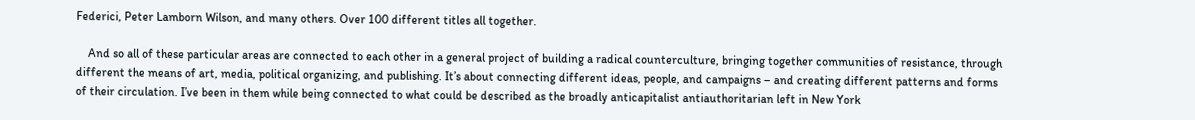Federici, Peter Lamborn Wilson, and many others. Over 100 different titles all together.

    And so all of these particular areas are connected to each other in a general project of building a radical counterculture, bringing together communities of resistance, through different the means of art, media, political organizing, and publishing. It’s about connecting different ideas, people, and campaigns – and creating different patterns and forms of their circulation. I’ve been in them while being connected to what could be described as the broadly anticapitalist antiauthoritarian left in New York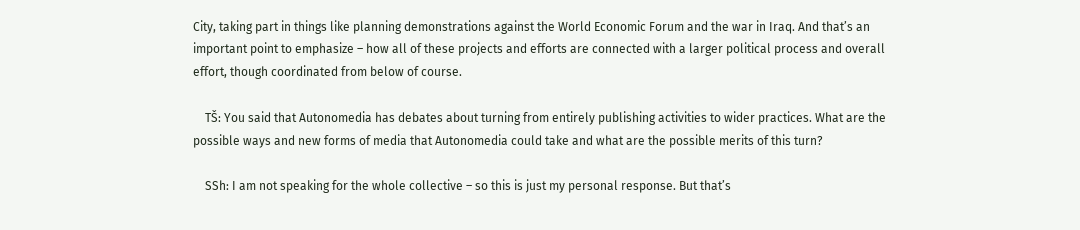City, taking part in things like planning demonstrations against the World Economic Forum and the war in Iraq. And that’s an important point to emphasize – how all of these projects and efforts are connected with a larger political process and overall effort, though coordinated from below of course.

    TŠ: You said that Autonomedia has debates about turning from entirely publishing activities to wider practices. What are the possible ways and new forms of media that Autonomedia could take and what are the possible merits of this turn?

    SSh: I am not speaking for the whole collective – so this is just my personal response. But that’s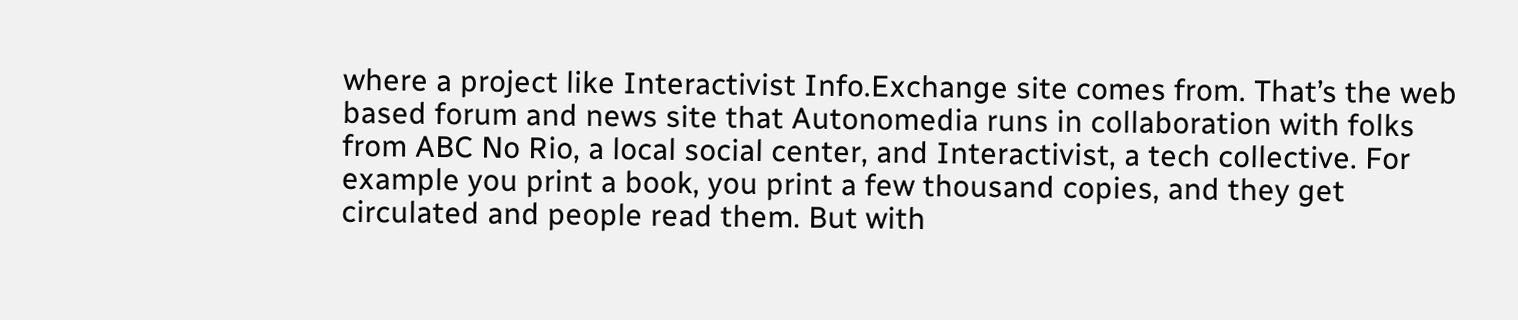where a project like Interactivist Info.Exchange site comes from. That’s the web based forum and news site that Autonomedia runs in collaboration with folks from ABC No Rio, a local social center, and Interactivist, a tech collective. For example you print a book, you print a few thousand copies, and they get circulated and people read them. But with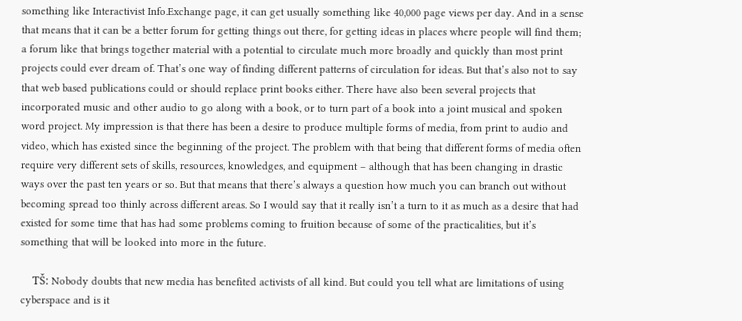something like Interactivist Info.Exchange page, it can get usually something like 40,000 page views per day. And in a sense that means that it can be a better forum for getting things out there, for getting ideas in places where people will find them; a forum like that brings together material with a potential to circulate much more broadly and quickly than most print projects could ever dream of. That’s one way of finding different patterns of circulation for ideas. But that’s also not to say that web based publications could or should replace print books either. There have also been several projects that incorporated music and other audio to go along with a book, or to turn part of a book into a joint musical and spoken word project. My impression is that there has been a desire to produce multiple forms of media, from print to audio and video, which has existed since the beginning of the project. The problem with that being that different forms of media often require very different sets of skills, resources, knowledges, and equipment – although that has been changing in drastic ways over the past ten years or so. But that means that there’s always a question how much you can branch out without becoming spread too thinly across different areas. So I would say that it really isn’t a turn to it as much as a desire that had existed for some time that has had some problems coming to fruition because of some of the practicalities, but it’s something that will be looked into more in the future.

    TŠ: Nobody doubts that new media has benefited activists of all kind. But could you tell what are limitations of using cyberspace and is it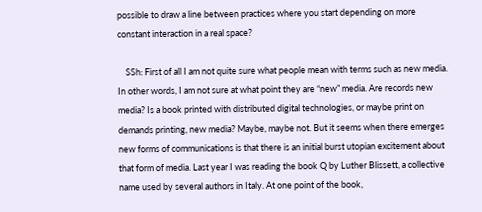possible to draw a line between practices where you start depending on more constant interaction in a real space?

    SSh: First of all I am not quite sure what people mean with terms such as new media. In other words, I am not sure at what point they are “new” media. Are records new media? Is a book printed with distributed digital technologies, or maybe print on demands printing, new media? Maybe, maybe not. But it seems when there emerges new forms of communications is that there is an initial burst utopian excitement about that form of media. Last year I was reading the book Q by Luther Blissett, a collective name used by several authors in Italy. At one point of the book,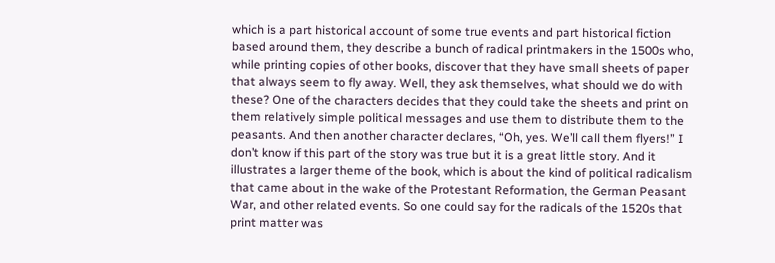which is a part historical account of some true events and part historical fiction based around them, they describe a bunch of radical printmakers in the 1500s who, while printing copies of other books, discover that they have small sheets of paper that always seem to fly away. Well, they ask themselves, what should we do with these? One of the characters decides that they could take the sheets and print on them relatively simple political messages and use them to distribute them to the peasants. And then another character declares, “Oh, yes. We’ll call them flyers!” I don’t know if this part of the story was true but it is a great little story. And it illustrates a larger theme of the book, which is about the kind of political radicalism that came about in the wake of the Protestant Reformation, the German Peasant War, and other related events. So one could say for the radicals of the 1520s that print matter was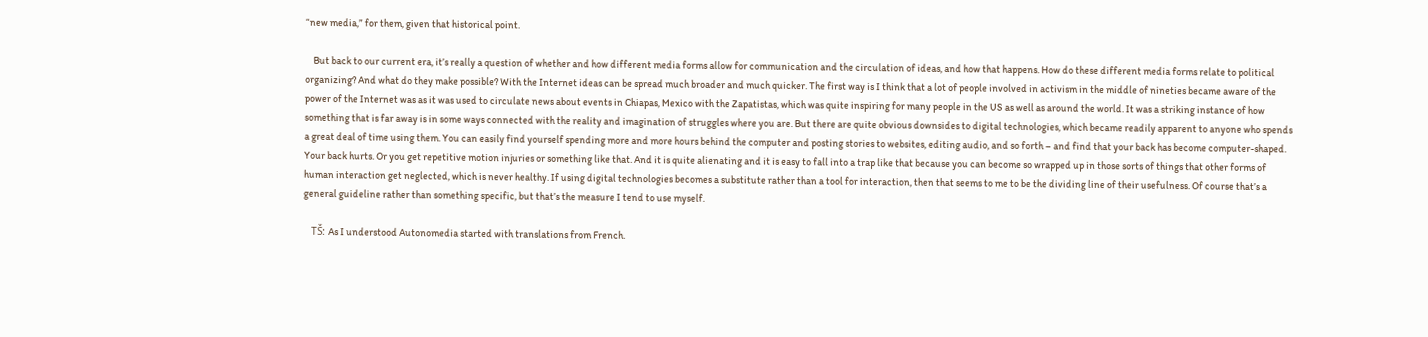“new media,” for them, given that historical point.

    But back to our current era, it’s really a question of whether and how different media forms allow for communication and the circulation of ideas, and how that happens. How do these different media forms relate to political organizing? And what do they make possible? With the Internet ideas can be spread much broader and much quicker. The first way is I think that a lot of people involved in activism in the middle of nineties became aware of the power of the Internet was as it was used to circulate news about events in Chiapas, Mexico with the Zapatistas, which was quite inspiring for many people in the US as well as around the world. It was a striking instance of how something that is far away is in some ways connected with the reality and imagination of struggles where you are. But there are quite obvious downsides to digital technologies, which became readily apparent to anyone who spends a great deal of time using them. You can easily find yourself spending more and more hours behind the computer and posting stories to websites, editing audio, and so forth – and find that your back has become computer-shaped. Your back hurts. Or you get repetitive motion injuries or something like that. And it is quite alienating and it is easy to fall into a trap like that because you can become so wrapped up in those sorts of things that other forms of human interaction get neglected, which is never healthy. If using digital technologies becomes a substitute rather than a tool for interaction, then that seems to me to be the dividing line of their usefulness. Of course that’s a general guideline rather than something specific, but that’s the measure I tend to use myself.

    TŠ: As I understood Autonomedia started with translations from French.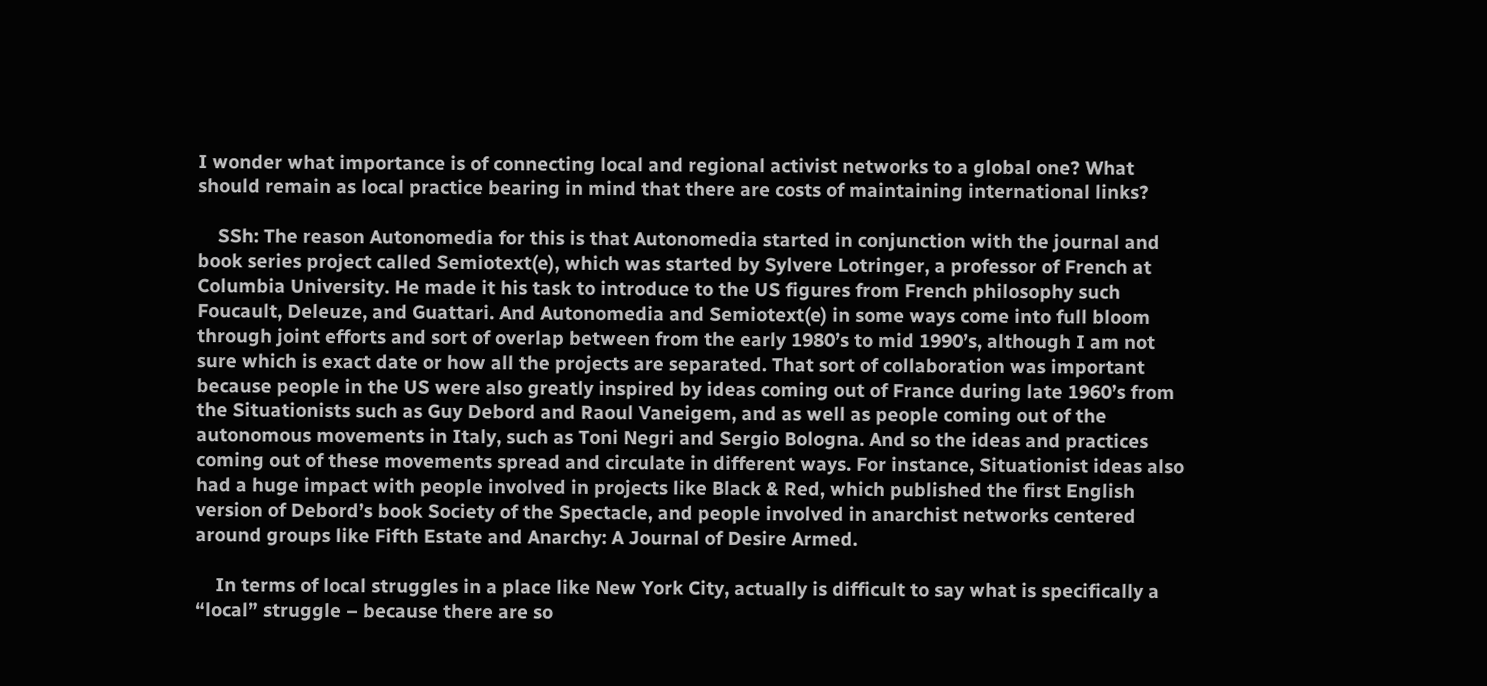I wonder what importance is of connecting local and regional activist networks to a global one? What should remain as local practice bearing in mind that there are costs of maintaining international links?

    SSh: The reason Autonomedia for this is that Autonomedia started in conjunction with the journal and book series project called Semiotext(e), which was started by Sylvere Lotringer, a professor of French at Columbia University. He made it his task to introduce to the US figures from French philosophy such Foucault, Deleuze, and Guattari. And Autonomedia and Semiotext(e) in some ways come into full bloom through joint efforts and sort of overlap between from the early 1980’s to mid 1990’s, although I am not sure which is exact date or how all the projects are separated. That sort of collaboration was important because people in the US were also greatly inspired by ideas coming out of France during late 1960’s from the Situationists such as Guy Debord and Raoul Vaneigem, and as well as people coming out of the autonomous movements in Italy, such as Toni Negri and Sergio Bologna. And so the ideas and practices coming out of these movements spread and circulate in different ways. For instance, Situationist ideas also had a huge impact with people involved in projects like Black & Red, which published the first English version of Debord’s book Society of the Spectacle, and people involved in anarchist networks centered around groups like Fifth Estate and Anarchy: A Journal of Desire Armed.

    In terms of local struggles in a place like New York City, actually is difficult to say what is specifically a “local” struggle – because there are so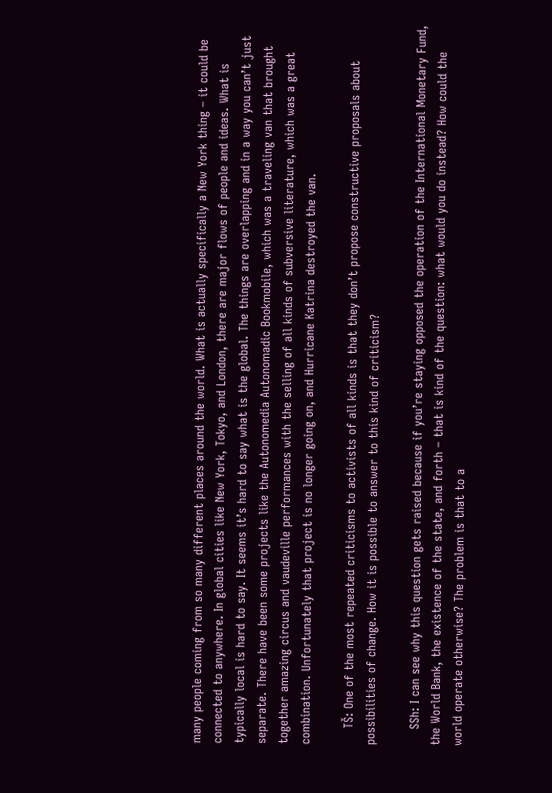many people coming from so many different places around the world. What is actually specifically a New York thing – it could be connected to anywhere. In global cities like New York, Tokyo, and London, there are major flows of people and ideas. What is typically local is hard to say. It seems it’s hard to say what is the global. The things are overlapping and in a way you can’t just separate. There have been some projects like the Autonomedia Autonomadic Bookmobile, which was a traveling van that brought together amazing circus and vaudeville performances with the selling of all kinds of subversive literature, which was a great combination. Unfortunately that project is no longer going on, and Hurricane Katrina destroyed the van.

    TŠ: One of the most repeated criticisms to activists of all kinds is that they don’t propose constructive proposals about possibilities of change. How it is possible to answer to this kind of criticism?

    SSh: I can see why this question gets raised because if you’re staying opposed the operation of the International Monetary Fund, the World Bank, the existence of the state, and forth – that is kind of the question: what would you do instead? How could the world operate otherwise? The problem is that to a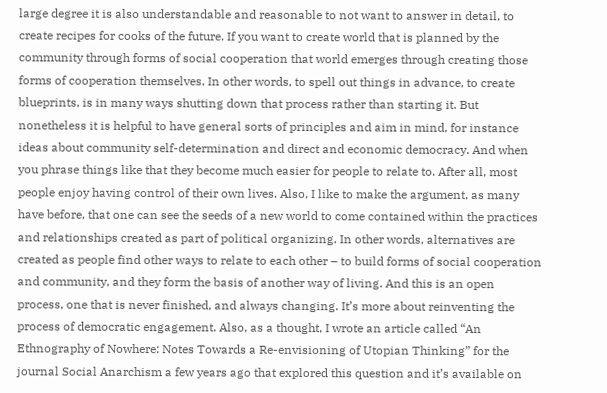large degree it is also understandable and reasonable to not want to answer in detail, to create recipes for cooks of the future. If you want to create world that is planned by the community through forms of social cooperation that world emerges through creating those forms of cooperation themselves. In other words, to spell out things in advance, to create blueprints, is in many ways shutting down that process rather than starting it. But nonetheless it is helpful to have general sorts of principles and aim in mind, for instance ideas about community self-determination and direct and economic democracy. And when you phrase things like that they become much easier for people to relate to. After all, most people enjoy having control of their own lives. Also, I like to make the argument, as many have before, that one can see the seeds of a new world to come contained within the practices and relationships created as part of political organizing. In other words, alternatives are created as people find other ways to relate to each other – to build forms of social cooperation and community, and they form the basis of another way of living. And this is an open process, one that is never finished, and always changing. It’s more about reinventing the process of democratic engagement. Also, as a thought, I wrote an article called “An Ethnography of Nowhere: Notes Towards a Re-envisioning of Utopian Thinking” for the journal Social Anarchism a few years ago that explored this question and it’s available on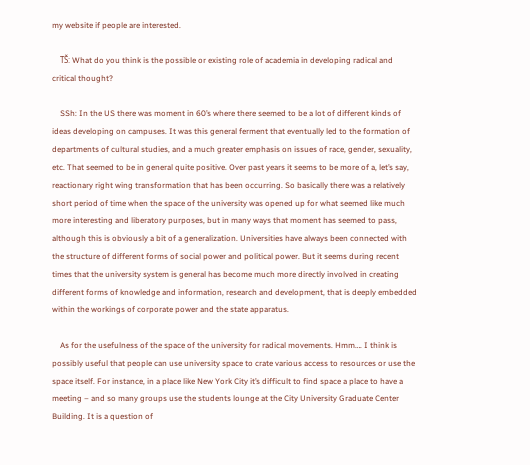my website if people are interested.

    TŠ: What do you think is the possible or existing role of academia in developing radical and critical thought?

    SSh: In the US there was moment in 60’s where there seemed to be a lot of different kinds of ideas developing on campuses. It was this general ferment that eventually led to the formation of departments of cultural studies, and a much greater emphasis on issues of race, gender, sexuality, etc. That seemed to be in general quite positive. Over past years it seems to be more of a, let’s say, reactionary right wing transformation that has been occurring. So basically there was a relatively short period of time when the space of the university was opened up for what seemed like much more interesting and liberatory purposes, but in many ways that moment has seemed to pass, although this is obviously a bit of a generalization. Universities have always been connected with the structure of different forms of social power and political power. But it seems during recent times that the university system is general has become much more directly involved in creating different forms of knowledge and information, research and development, that is deeply embedded within the workings of corporate power and the state apparatus.

    As for the usefulness of the space of the university for radical movements. Hmm…. I think is possibly useful that people can use university space to crate various access to resources or use the space itself. For instance, in a place like New York City it’s difficult to find space a place to have a meeting – and so many groups use the students lounge at the City University Graduate Center Building. It is a question of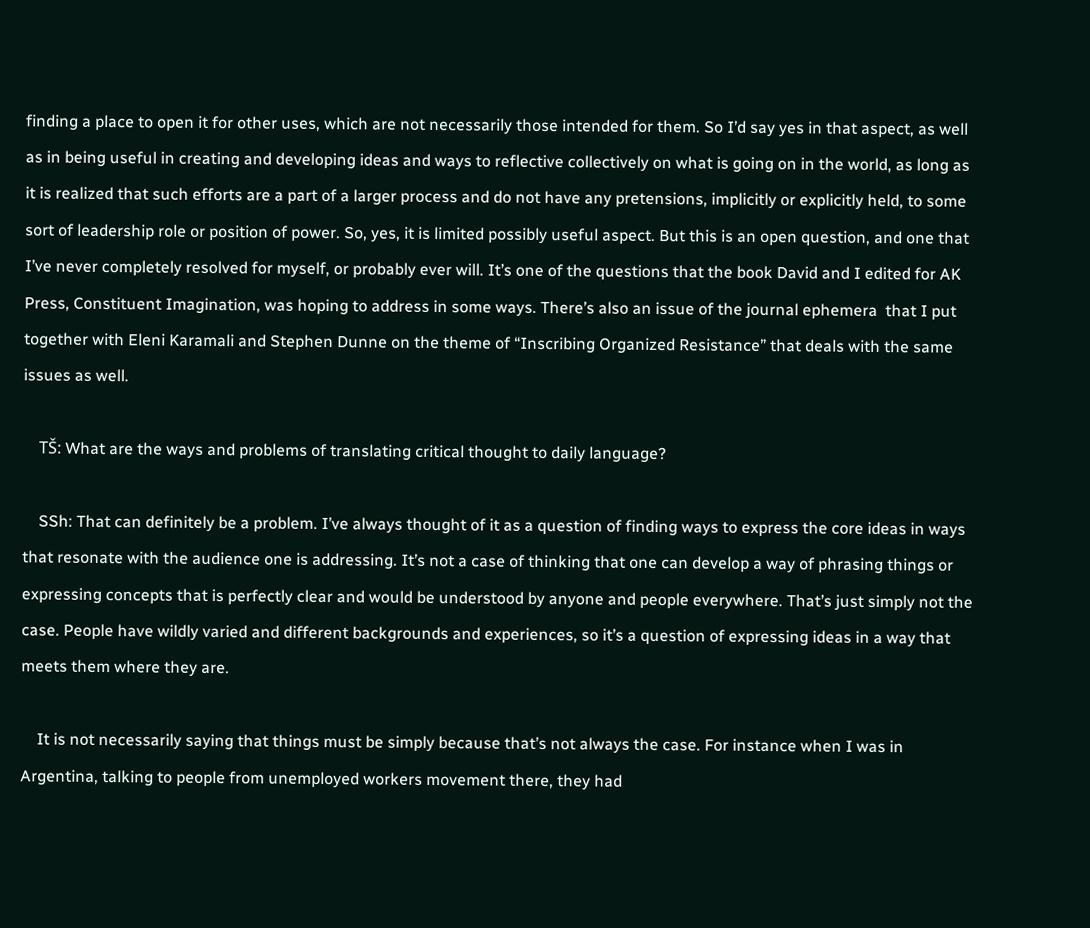finding a place to open it for other uses, which are not necessarily those intended for them. So I’d say yes in that aspect, as well as in being useful in creating and developing ideas and ways to reflective collectively on what is going on in the world, as long as it is realized that such efforts are a part of a larger process and do not have any pretensions, implicitly or explicitly held, to some sort of leadership role or position of power. So, yes, it is limited possibly useful aspect. But this is an open question, and one that I’ve never completely resolved for myself, or probably ever will. It’s one of the questions that the book David and I edited for AK Press, Constituent Imagination, was hoping to address in some ways. There’s also an issue of the journal ephemera  that I put together with Eleni Karamali and Stephen Dunne on the theme of “Inscribing Organized Resistance” that deals with the same issues as well.

    TŠ: What are the ways and problems of translating critical thought to daily language?

    SSh: That can definitely be a problem. I’ve always thought of it as a question of finding ways to express the core ideas in ways that resonate with the audience one is addressing. It’s not a case of thinking that one can develop a way of phrasing things or expressing concepts that is perfectly clear and would be understood by anyone and people everywhere. That’s just simply not the case. People have wildly varied and different backgrounds and experiences, so it’s a question of expressing ideas in a way that meets them where they are.

    It is not necessarily saying that things must be simply because that’s not always the case. For instance when I was in Argentina, talking to people from unemployed workers movement there, they had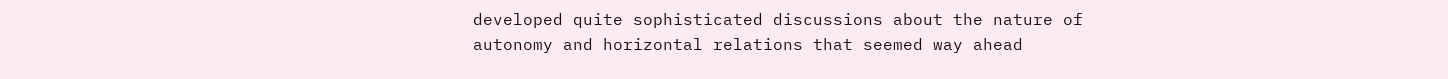developed quite sophisticated discussions about the nature of autonomy and horizontal relations that seemed way ahead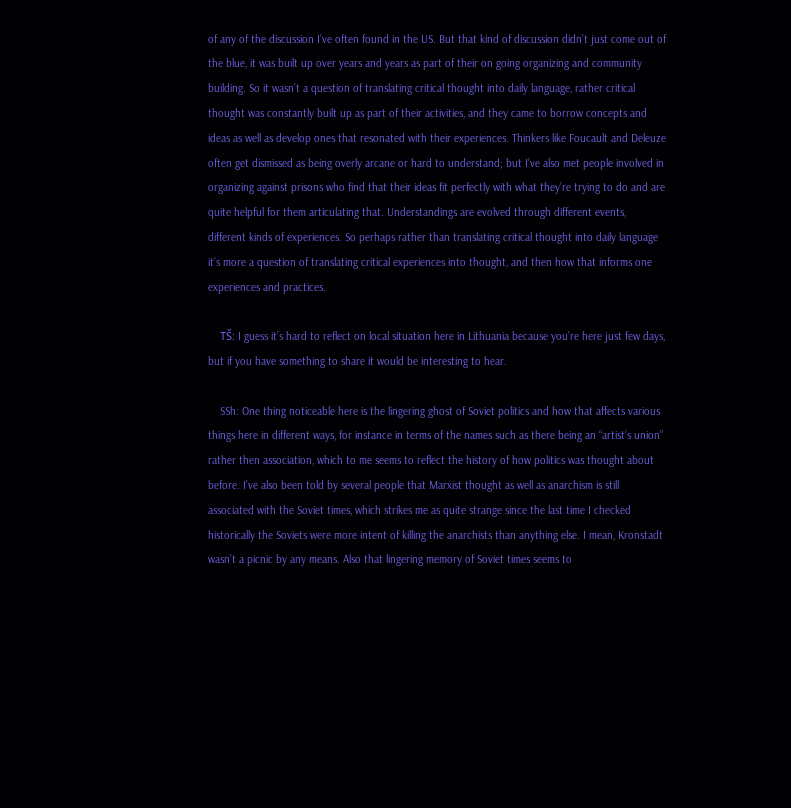of any of the discussion I’ve often found in the US. But that kind of discussion didn’t just come out of the blue, it was built up over years and years as part of their on going organizing and community building. So it wasn’t a question of translating critical thought into daily language, rather critical thought was constantly built up as part of their activities, and they came to borrow concepts and ideas as well as develop ones that resonated with their experiences. Thinkers like Foucault and Deleuze often get dismissed as being overly arcane or hard to understand; but I’ve also met people involved in organizing against prisons who find that their ideas fit perfectly with what they’re trying to do and are quite helpful for them articulating that. Understandings are evolved through different events, different kinds of experiences. So perhaps rather than translating critical thought into daily language it’s more a question of translating critical experiences into thought, and then how that informs one experiences and practices.

    TŠ: I guess it’s hard to reflect on local situation here in Lithuania because you’re here just few days, but if you have something to share it would be interesting to hear.

    SSh: One thing noticeable here is the lingering ghost of Soviet politics and how that affects various things here in different ways, for instance in terms of the names such as there being an “artist’s union” rather then association, which to me seems to reflect the history of how politics was thought about before. I’ve also been told by several people that Marxist thought as well as anarchism is still associated with the Soviet times, which strikes me as quite strange since the last time I checked historically the Soviets were more intent of killing the anarchists than anything else. I mean, Kronstadt wasn’t a picnic by any means. Also that lingering memory of Soviet times seems to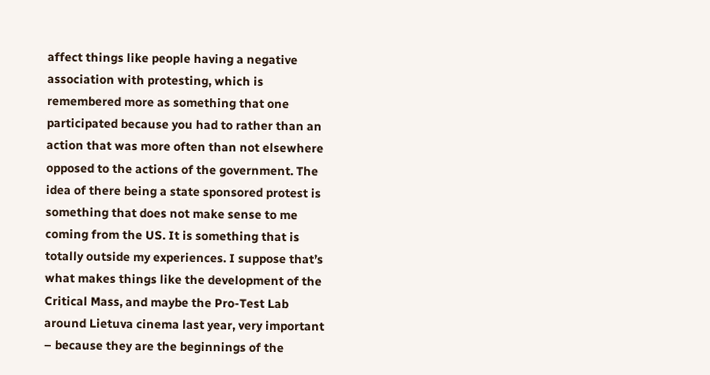affect things like people having a negative association with protesting, which is remembered more as something that one participated because you had to rather than an action that was more often than not elsewhere opposed to the actions of the government. The idea of there being a state sponsored protest is something that does not make sense to me coming from the US. It is something that is totally outside my experiences. I suppose that’s what makes things like the development of the Critical Mass, and maybe the Pro-Test Lab around Lietuva cinema last year, very important – because they are the beginnings of the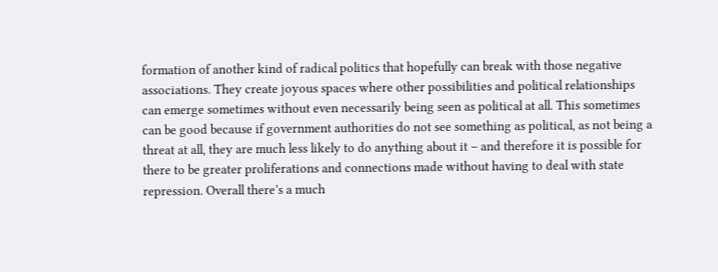formation of another kind of radical politics that hopefully can break with those negative associations. They create joyous spaces where other possibilities and political relationships can emerge sometimes without even necessarily being seen as political at all. This sometimes can be good because if government authorities do not see something as political, as not being a threat at all, they are much less likely to do anything about it – and therefore it is possible for there to be greater proliferations and connections made without having to deal with state repression. Overall there’s a much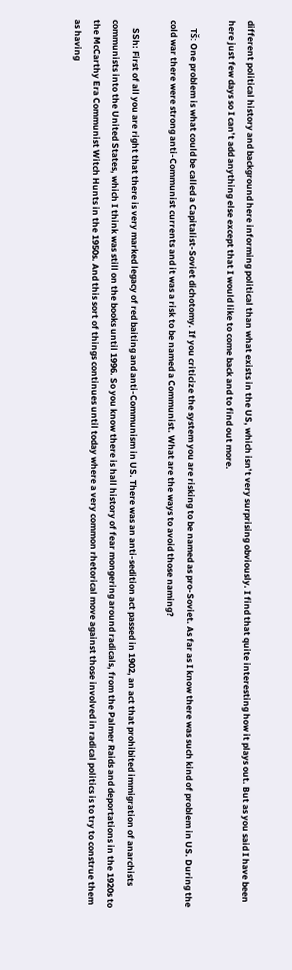different political history and background here informing political than what exists in the US, which isn’t very surprising obviously. I find that quite interesting how it plays out. But as you said I have been here just few days so I can’t add anything else except that I would like to come back and to find out more.

    TŠ: One problem is what could be called a Capitalist-Soviet dichotomy. If you criticize the system you are risking to be named as pro-Soviet. As far as I know there was such kind of problem in US. During the cold war there were strong anti-Communist currents and it was a risk to be named a Communist. What are the ways to avoid those naming?

    SSh: First of all you are right that there is very marked legacy of red baiting and anti-Communism in US. There was an anti-sedition act passed in 1902, an act that prohibited immigration of anarchists communists into the United States, which I think was still on the books until 1996. So you know there is hall history of fear mongering around radicals, from the Palmer Raids and deportations in the 1920s to the McCarthy Era Communist Witch Hunts in the 1950s. And this sort of things continues until today where a very common rhetorical move against those involved in radical politics is to try to construe them as having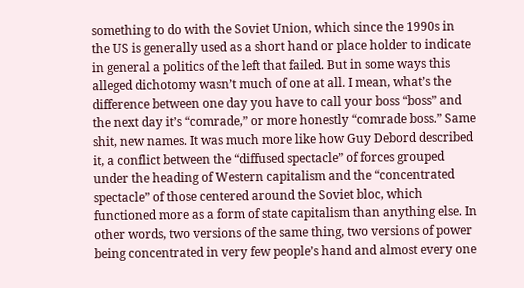something to do with the Soviet Union, which since the 1990s in the US is generally used as a short hand or place holder to indicate in general a politics of the left that failed. But in some ways this alleged dichotomy wasn’t much of one at all. I mean, what’s the difference between one day you have to call your boss “boss” and the next day it’s “comrade,” or more honestly “comrade boss.” Same shit, new names. It was much more like how Guy Debord described it, a conflict between the “diffused spectacle” of forces grouped under the heading of Western capitalism and the “concentrated spectacle” of those centered around the Soviet bloc, which functioned more as a form of state capitalism than anything else. In other words, two versions of the same thing, two versions of power being concentrated in very few people’s hand and almost every one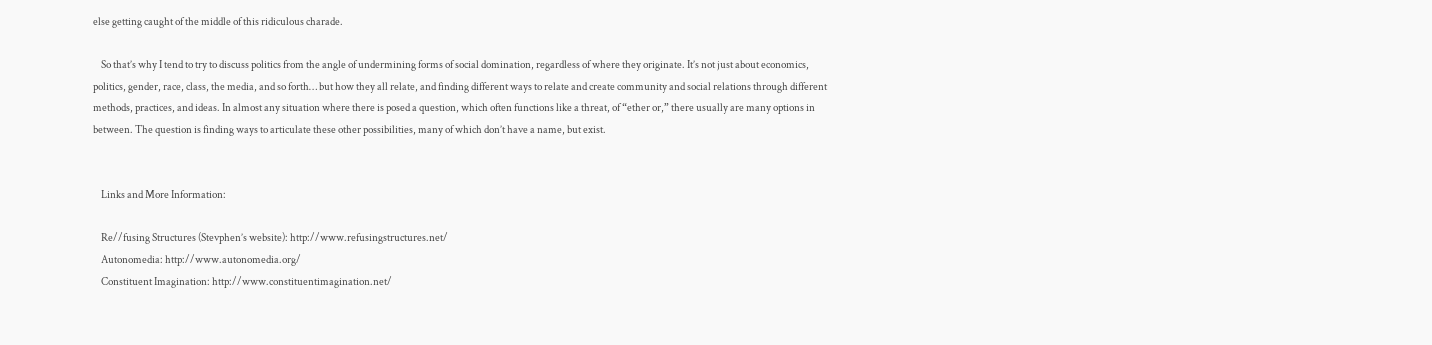else getting caught of the middle of this ridiculous charade.

    So that’s why I tend to try to discuss politics from the angle of undermining forms of social domination, regardless of where they originate. It’s not just about economics, politics, gender, race, class, the media, and so forth… but how they all relate, and finding different ways to relate and create community and social relations through different methods, practices, and ideas. In almost any situation where there is posed a question, which often functions like a threat, of “ether or,” there usually are many options in between. The question is finding ways to articulate these other possibilities, many of which don’t have a name, but exist.


    Links and More Information:

    Re//fusing Structures (Stevphen’s website): http://www.refusingstructures.net/
    Autonomedia: http://www.autonomedia.org/
    Constituent Imagination: http://www.constituentimagination.net/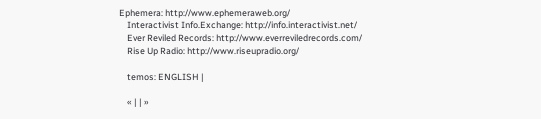Ephemera: http://www.ephemeraweb.org/
    Interactivist Info.Exchange: http://info.interactivist.net/
    Ever Reviled Records: http://www.everreviledrecords.com/
    Rise Up Radio: http://www.riseupradio.org/

    temos: ENGLISH |

    « | | »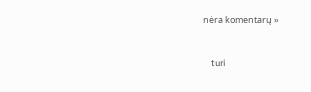nėra komentarų »


    turi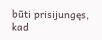būti prisijungęs, kad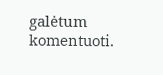galėtum komentuoti.